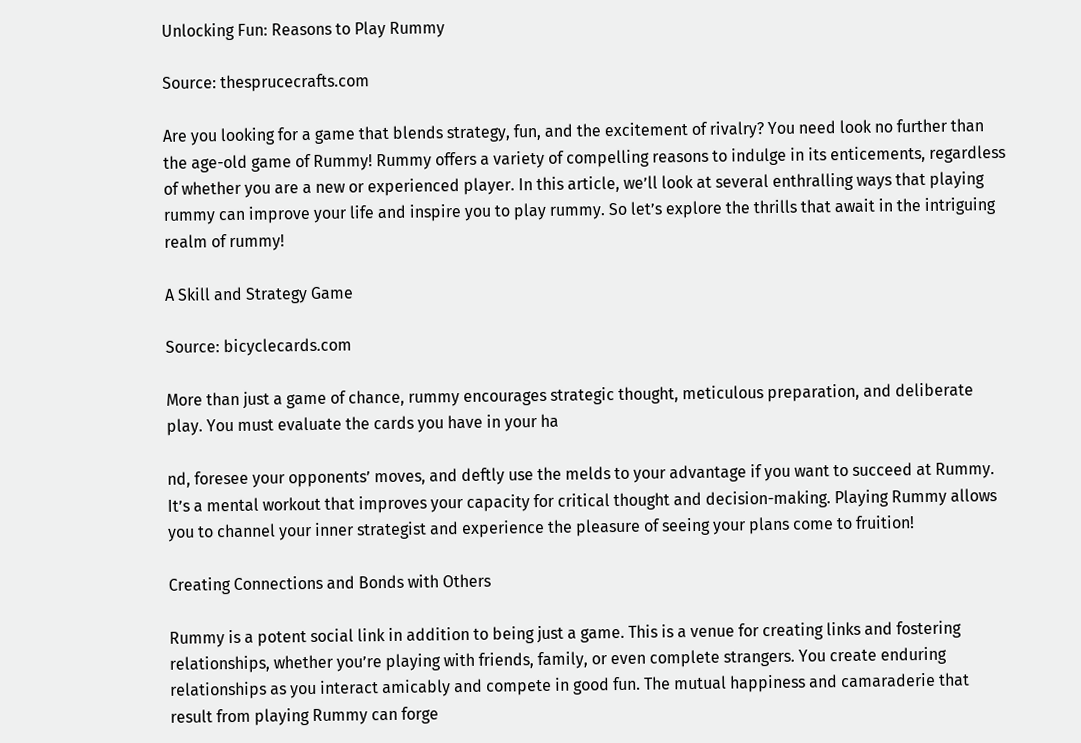Unlocking Fun: Reasons to Play Rummy

Source: thesprucecrafts.com

Are you looking for a game that blends strategy, fun, and the excitement of rivalry? You need look no further than the age-old game of Rummy! Rummy offers a variety of compelling reasons to indulge in its enticements, regardless of whether you are a new or experienced player. In this article, we’ll look at several enthralling ways that playing rummy can improve your life and inspire you to play rummy. So let’s explore the thrills that await in the intriguing realm of rummy!

A Skill and Strategy Game

Source: bicyclecards.com

More than just a game of chance, rummy encourages strategic thought, meticulous preparation, and deliberate play. You must evaluate the cards you have in your ha

nd, foresee your opponents’ moves, and deftly use the melds to your advantage if you want to succeed at Rummy. It’s a mental workout that improves your capacity for critical thought and decision-making. Playing Rummy allows you to channel your inner strategist and experience the pleasure of seeing your plans come to fruition!

Creating Connections and Bonds with Others

Rummy is a potent social link in addition to being just a game. This is a venue for creating links and fostering relationships, whether you’re playing with friends, family, or even complete strangers. You create enduring relationships as you interact amicably and compete in good fun. The mutual happiness and camaraderie that result from playing Rummy can forge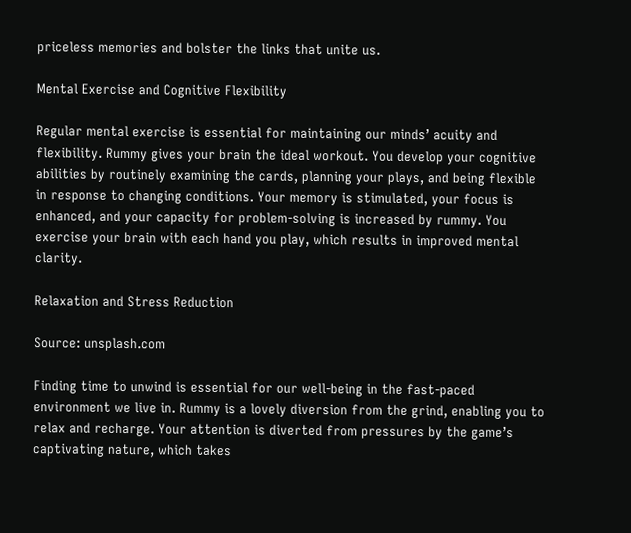priceless memories and bolster the links that unite us.

Mental Exercise and Cognitive Flexibility

Regular mental exercise is essential for maintaining our minds’ acuity and flexibility. Rummy gives your brain the ideal workout. You develop your cognitive abilities by routinely examining the cards, planning your plays, and being flexible in response to changing conditions. Your memory is stimulated, your focus is enhanced, and your capacity for problem-solving is increased by rummy. You exercise your brain with each hand you play, which results in improved mental clarity.

Relaxation and Stress Reduction

Source: unsplash.com

Finding time to unwind is essential for our well-being in the fast-paced environment we live in. Rummy is a lovely diversion from the grind, enabling you to relax and recharge. Your attention is diverted from pressures by the game’s captivating nature, which takes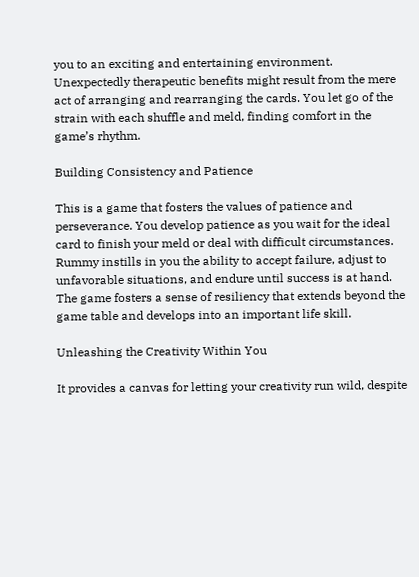you to an exciting and entertaining environment. Unexpectedly therapeutic benefits might result from the mere act of arranging and rearranging the cards. You let go of the strain with each shuffle and meld, finding comfort in the game’s rhythm.

Building Consistency and Patience

This is a game that fosters the values of patience and perseverance. You develop patience as you wait for the ideal card to finish your meld or deal with difficult circumstances. Rummy instills in you the ability to accept failure, adjust to unfavorable situations, and endure until success is at hand. The game fosters a sense of resiliency that extends beyond the game table and develops into an important life skill.

Unleashing the Creativity Within You

It provides a canvas for letting your creativity run wild, despite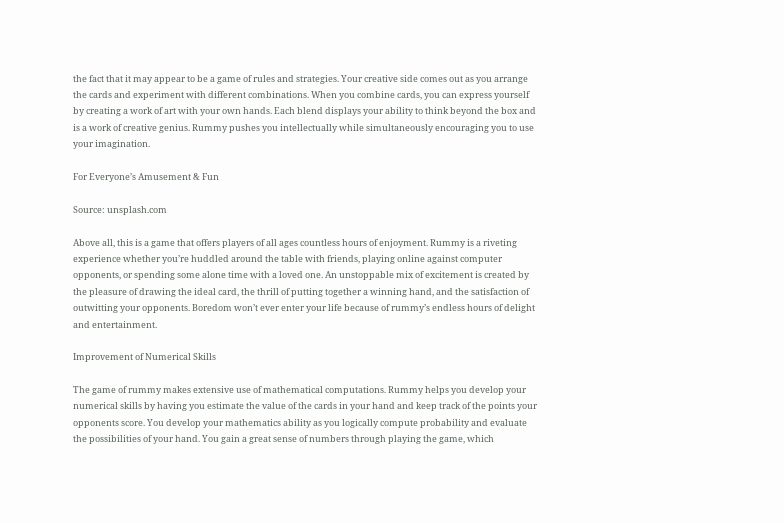the fact that it may appear to be a game of rules and strategies. Your creative side comes out as you arrange the cards and experiment with different combinations. When you combine cards, you can express yourself by creating a work of art with your own hands. Each blend displays your ability to think beyond the box and is a work of creative genius. Rummy pushes you intellectually while simultaneously encouraging you to use your imagination.

For Everyone’s Amusement & Fun

Source: unsplash.com

Above all, this is a game that offers players of all ages countless hours of enjoyment. Rummy is a riveting experience whether you’re huddled around the table with friends, playing online against computer opponents, or spending some alone time with a loved one. An unstoppable mix of excitement is created by the pleasure of drawing the ideal card, the thrill of putting together a winning hand, and the satisfaction of outwitting your opponents. Boredom won’t ever enter your life because of rummy’s endless hours of delight and entertainment.

Improvement of Numerical Skills

The game of rummy makes extensive use of mathematical computations. Rummy helps you develop your numerical skills by having you estimate the value of the cards in your hand and keep track of the points your opponents score. You develop your mathematics ability as you logically compute probability and evaluate the possibilities of your hand. You gain a great sense of numbers through playing the game, which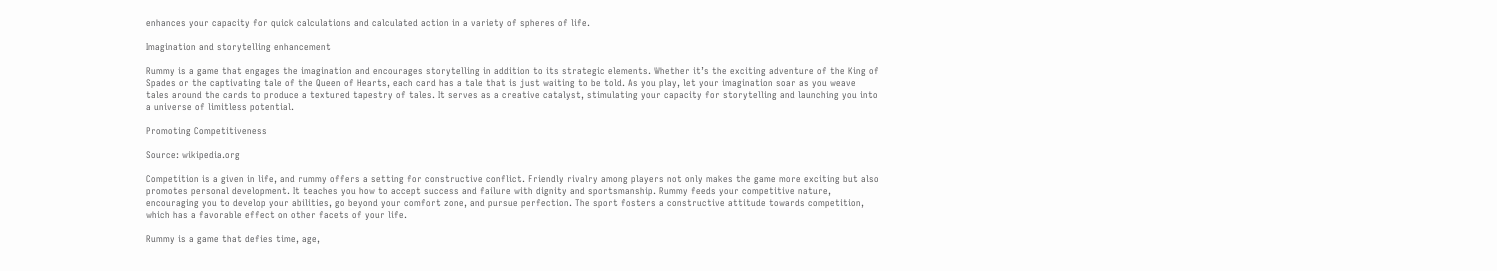enhances your capacity for quick calculations and calculated action in a variety of spheres of life.

Imagination and storytelling enhancement

Rummy is a game that engages the imagination and encourages storytelling in addition to its strategic elements. Whether it’s the exciting adventure of the King of Spades or the captivating tale of the Queen of Hearts, each card has a tale that is just waiting to be told. As you play, let your imagination soar as you weave tales around the cards to produce a textured tapestry of tales. It serves as a creative catalyst, stimulating your capacity for storytelling and launching you into a universe of limitless potential.

Promoting Competitiveness

Source: wikipedia.org

Competition is a given in life, and rummy offers a setting for constructive conflict. Friendly rivalry among players not only makes the game more exciting but also promotes personal development. It teaches you how to accept success and failure with dignity and sportsmanship. Rummy feeds your competitive nature, encouraging you to develop your abilities, go beyond your comfort zone, and pursue perfection. The sport fosters a constructive attitude towards competition, which has a favorable effect on other facets of your life.

Rummy is a game that defies time, age,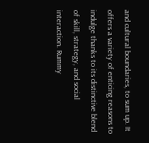and cultural boundaries, to sum up. It offers a variety of enticing reasons to indulge thanks to its distinctive blend of skill, strategy, and social interaction. Rummy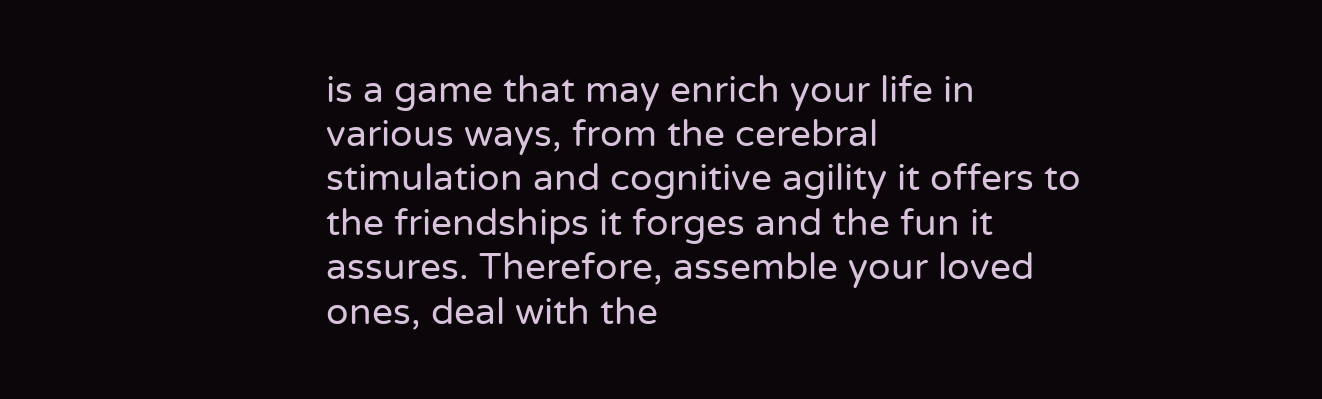is a game that may enrich your life in various ways, from the cerebral stimulation and cognitive agility it offers to the friendships it forges and the fun it assures. Therefore, assemble your loved ones, deal with the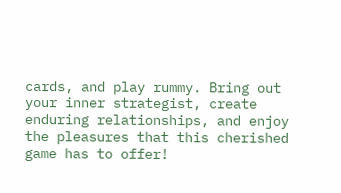cards, and play rummy. Bring out your inner strategist, create enduring relationships, and enjoy the pleasures that this cherished game has to offer!